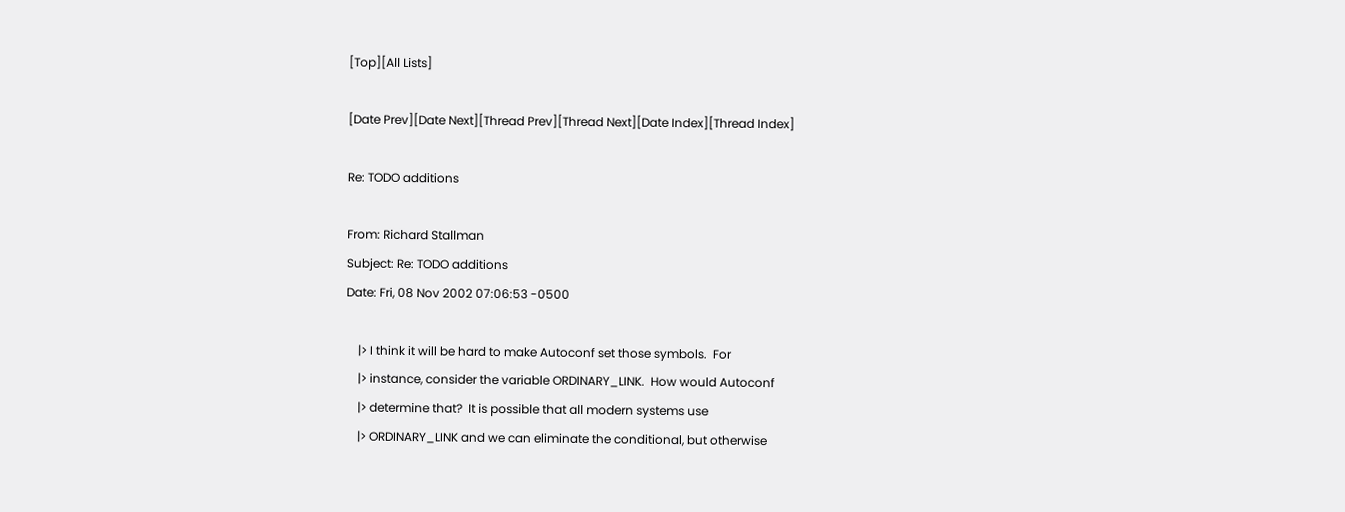[Top][All Lists]

[Date Prev][Date Next][Thread Prev][Thread Next][Date Index][Thread Index]

Re: TODO additions

From: Richard Stallman
Subject: Re: TODO additions
Date: Fri, 08 Nov 2002 07:06:53 -0500

    |> I think it will be hard to make Autoconf set those symbols.  For
    |> instance, consider the variable ORDINARY_LINK.  How would Autoconf
    |> determine that?  It is possible that all modern systems use
    |> ORDINARY_LINK and we can eliminate the conditional, but otherwise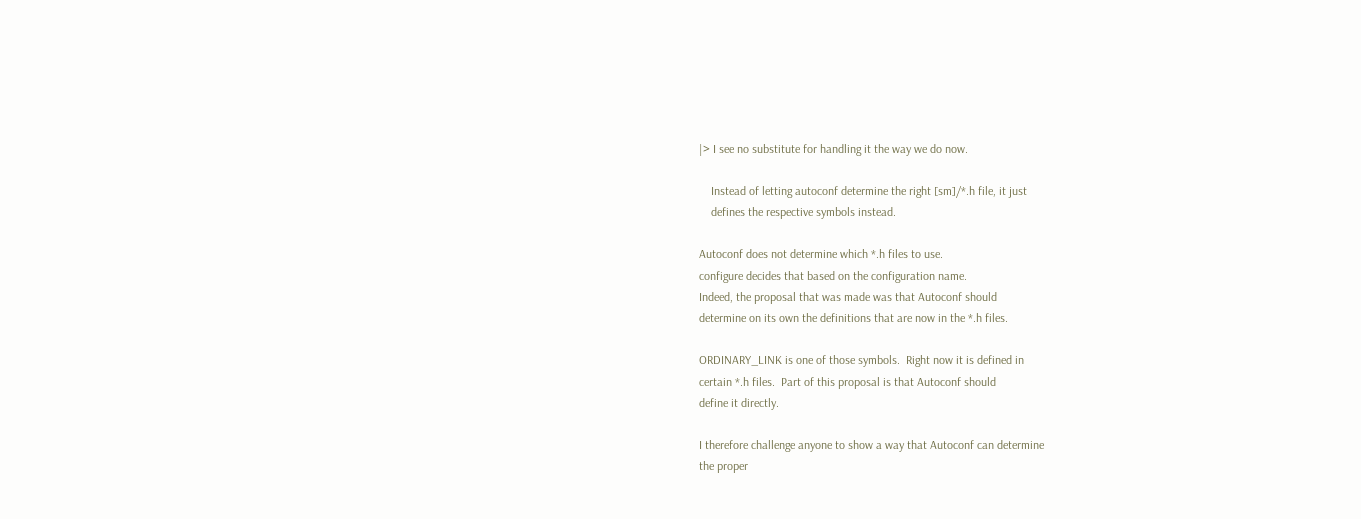|> I see no substitute for handling it the way we do now.

    Instead of letting autoconf determine the right [sm]/*.h file, it just
    defines the respective symbols instead.

Autoconf does not determine which *.h files to use.
configure decides that based on the configuration name.
Indeed, the proposal that was made was that Autoconf should
determine on its own the definitions that are now in the *.h files.

ORDINARY_LINK is one of those symbols.  Right now it is defined in
certain *.h files.  Part of this proposal is that Autoconf should
define it directly.

I therefore challenge anyone to show a way that Autoconf can determine
the proper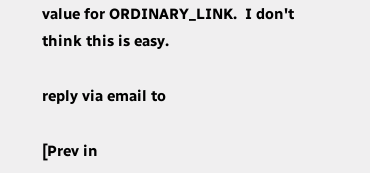value for ORDINARY_LINK.  I don't think this is easy.

reply via email to

[Prev in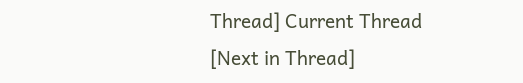Thread] Current Thread [Next in Thread]